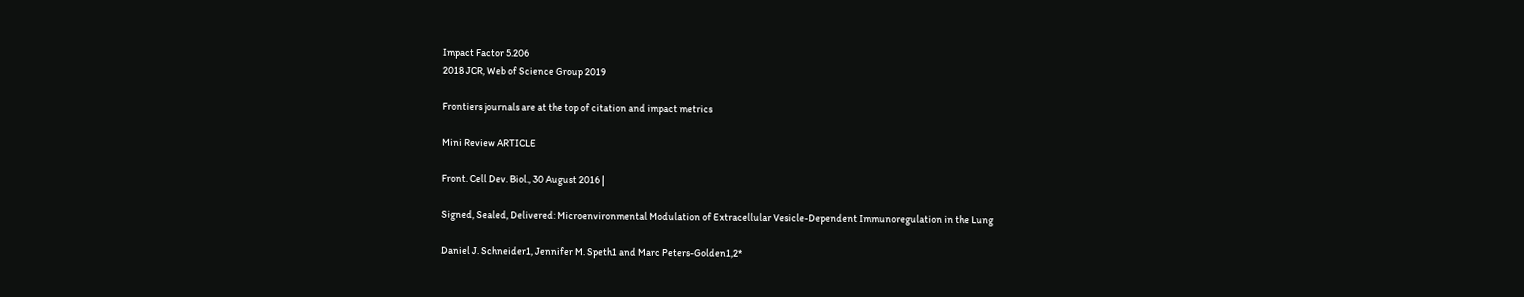Impact Factor 5.206
2018 JCR, Web of Science Group 2019

Frontiers journals are at the top of citation and impact metrics

Mini Review ARTICLE

Front. Cell Dev. Biol., 30 August 2016 |

Signed, Sealed, Delivered: Microenvironmental Modulation of Extracellular Vesicle-Dependent Immunoregulation in the Lung

Daniel J. Schneider1, Jennifer M. Speth1 and Marc Peters-Golden1,2*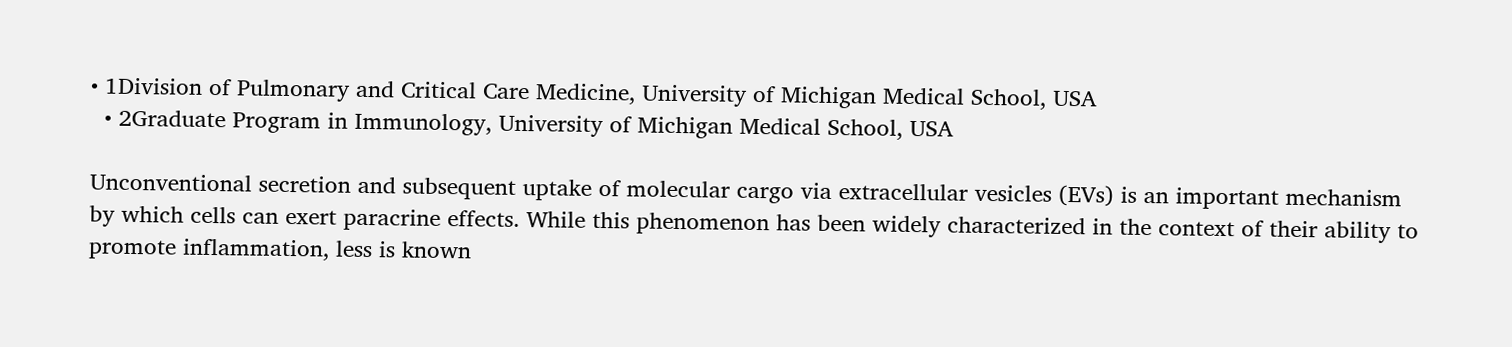• 1Division of Pulmonary and Critical Care Medicine, University of Michigan Medical School, USA
  • 2Graduate Program in Immunology, University of Michigan Medical School, USA

Unconventional secretion and subsequent uptake of molecular cargo via extracellular vesicles (EVs) is an important mechanism by which cells can exert paracrine effects. While this phenomenon has been widely characterized in the context of their ability to promote inflammation, less is known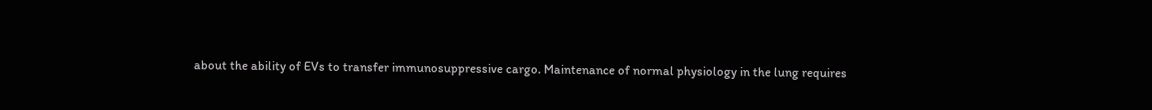about the ability of EVs to transfer immunosuppressive cargo. Maintenance of normal physiology in the lung requires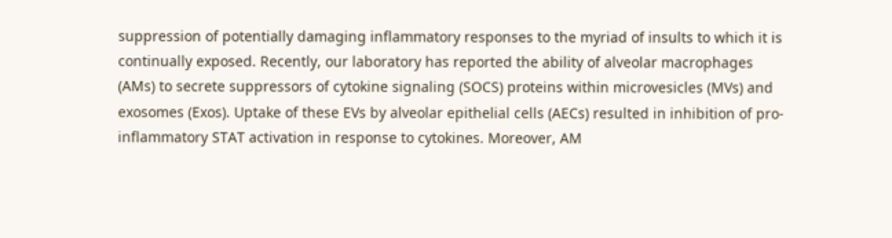suppression of potentially damaging inflammatory responses to the myriad of insults to which it is continually exposed. Recently, our laboratory has reported the ability of alveolar macrophages (AMs) to secrete suppressors of cytokine signaling (SOCS) proteins within microvesicles (MVs) and exosomes (Exos). Uptake of these EVs by alveolar epithelial cells (AECs) resulted in inhibition of pro-inflammatory STAT activation in response to cytokines. Moreover, AM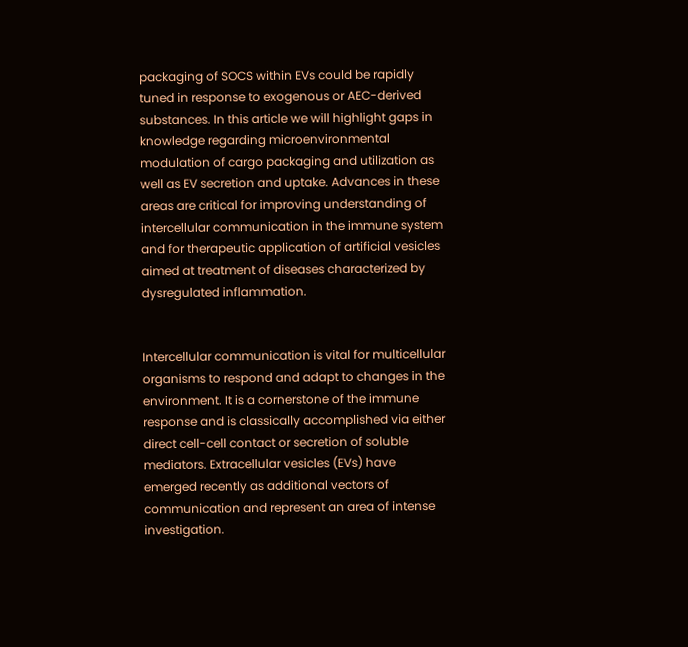packaging of SOCS within EVs could be rapidly tuned in response to exogenous or AEC-derived substances. In this article we will highlight gaps in knowledge regarding microenvironmental modulation of cargo packaging and utilization as well as EV secretion and uptake. Advances in these areas are critical for improving understanding of intercellular communication in the immune system and for therapeutic application of artificial vesicles aimed at treatment of diseases characterized by dysregulated inflammation.


Intercellular communication is vital for multicellular organisms to respond and adapt to changes in the environment. It is a cornerstone of the immune response and is classically accomplished via either direct cell-cell contact or secretion of soluble mediators. Extracellular vesicles (EVs) have emerged recently as additional vectors of communication and represent an area of intense investigation.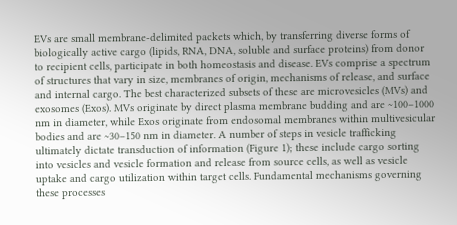EVs are small membrane-delimited packets which, by transferring diverse forms of biologically active cargo (lipids, RNA, DNA, soluble and surface proteins) from donor to recipient cells, participate in both homeostasis and disease. EVs comprise a spectrum of structures that vary in size, membranes of origin, mechanisms of release, and surface and internal cargo. The best characterized subsets of these are microvesicles (MVs) and exosomes (Exos). MVs originate by direct plasma membrane budding and are ~100–1000 nm in diameter, while Exos originate from endosomal membranes within multivesicular bodies and are ~30–150 nm in diameter. A number of steps in vesicle trafficking ultimately dictate transduction of information (Figure 1); these include cargo sorting into vesicles and vesicle formation and release from source cells, as well as vesicle uptake and cargo utilization within target cells. Fundamental mechanisms governing these processes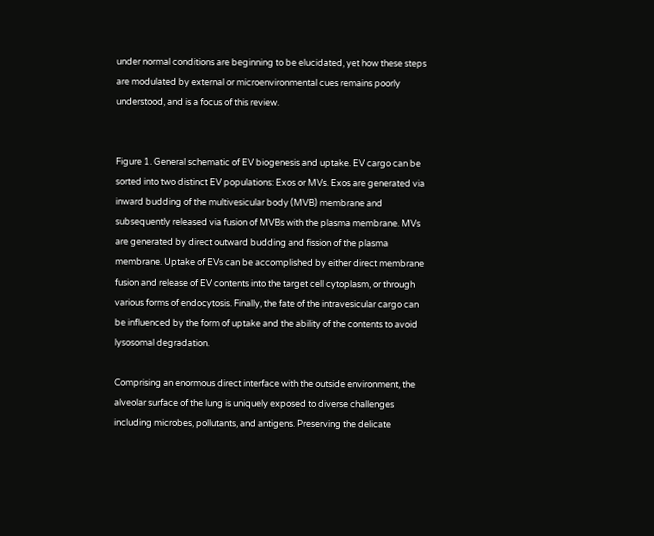under normal conditions are beginning to be elucidated, yet how these steps are modulated by external or microenvironmental cues remains poorly understood, and is a focus of this review.


Figure 1. General schematic of EV biogenesis and uptake. EV cargo can be sorted into two distinct EV populations: Exos or MVs. Exos are generated via inward budding of the multivesicular body (MVB) membrane and subsequently released via fusion of MVBs with the plasma membrane. MVs are generated by direct outward budding and fission of the plasma membrane. Uptake of EVs can be accomplished by either direct membrane fusion and release of EV contents into the target cell cytoplasm, or through various forms of endocytosis. Finally, the fate of the intravesicular cargo can be influenced by the form of uptake and the ability of the contents to avoid lysosomal degradation.

Comprising an enormous direct interface with the outside environment, the alveolar surface of the lung is uniquely exposed to diverse challenges including microbes, pollutants, and antigens. Preserving the delicate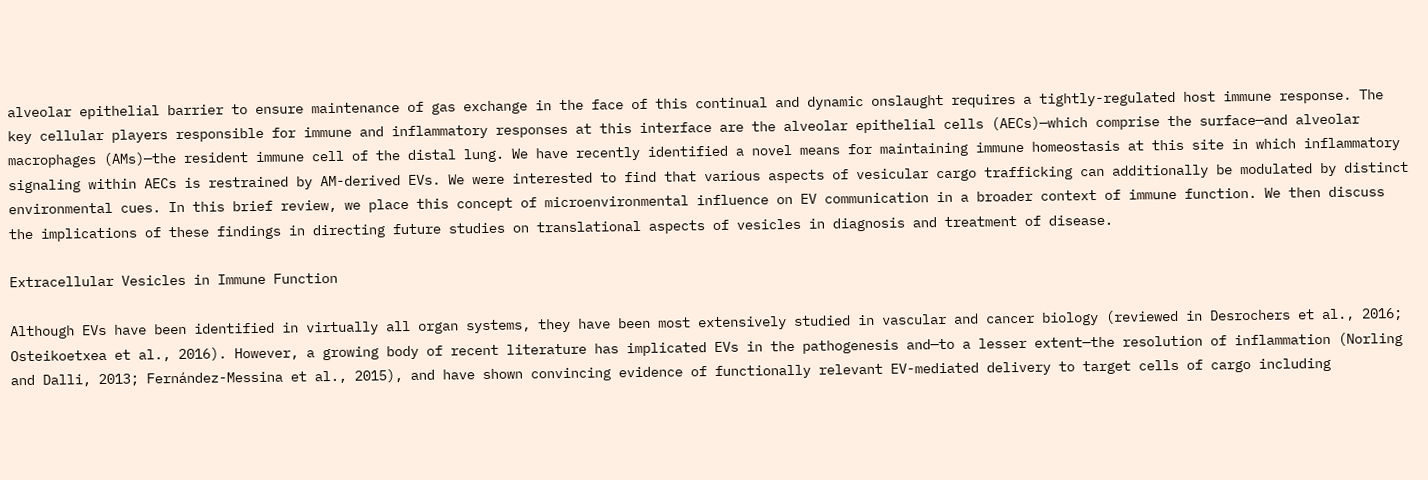alveolar epithelial barrier to ensure maintenance of gas exchange in the face of this continual and dynamic onslaught requires a tightly-regulated host immune response. The key cellular players responsible for immune and inflammatory responses at this interface are the alveolar epithelial cells (AECs)—which comprise the surface—and alveolar macrophages (AMs)—the resident immune cell of the distal lung. We have recently identified a novel means for maintaining immune homeostasis at this site in which inflammatory signaling within AECs is restrained by AM-derived EVs. We were interested to find that various aspects of vesicular cargo trafficking can additionally be modulated by distinct environmental cues. In this brief review, we place this concept of microenvironmental influence on EV communication in a broader context of immune function. We then discuss the implications of these findings in directing future studies on translational aspects of vesicles in diagnosis and treatment of disease.

Extracellular Vesicles in Immune Function

Although EVs have been identified in virtually all organ systems, they have been most extensively studied in vascular and cancer biology (reviewed in Desrochers et al., 2016; Osteikoetxea et al., 2016). However, a growing body of recent literature has implicated EVs in the pathogenesis and—to a lesser extent—the resolution of inflammation (Norling and Dalli, 2013; Fernández-Messina et al., 2015), and have shown convincing evidence of functionally relevant EV-mediated delivery to target cells of cargo including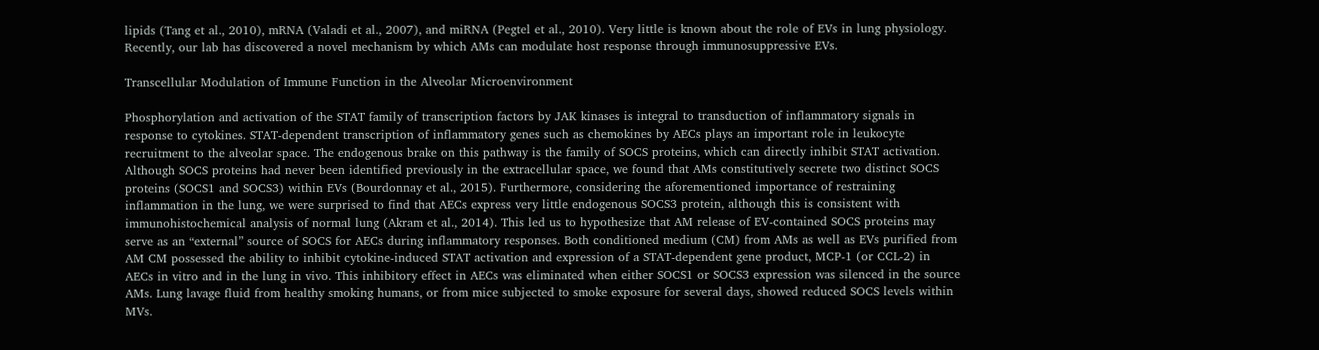lipids (Tang et al., 2010), mRNA (Valadi et al., 2007), and miRNA (Pegtel et al., 2010). Very little is known about the role of EVs in lung physiology. Recently, our lab has discovered a novel mechanism by which AMs can modulate host response through immunosuppressive EVs.

Transcellular Modulation of Immune Function in the Alveolar Microenvironment

Phosphorylation and activation of the STAT family of transcription factors by JAK kinases is integral to transduction of inflammatory signals in response to cytokines. STAT-dependent transcription of inflammatory genes such as chemokines by AECs plays an important role in leukocyte recruitment to the alveolar space. The endogenous brake on this pathway is the family of SOCS proteins, which can directly inhibit STAT activation. Although SOCS proteins had never been identified previously in the extracellular space, we found that AMs constitutively secrete two distinct SOCS proteins (SOCS1 and SOCS3) within EVs (Bourdonnay et al., 2015). Furthermore, considering the aforementioned importance of restraining inflammation in the lung, we were surprised to find that AECs express very little endogenous SOCS3 protein, although this is consistent with immunohistochemical analysis of normal lung (Akram et al., 2014). This led us to hypothesize that AM release of EV-contained SOCS proteins may serve as an “external” source of SOCS for AECs during inflammatory responses. Both conditioned medium (CM) from AMs as well as EVs purified from AM CM possessed the ability to inhibit cytokine-induced STAT activation and expression of a STAT-dependent gene product, MCP-1 (or CCL-2) in AECs in vitro and in the lung in vivo. This inhibitory effect in AECs was eliminated when either SOCS1 or SOCS3 expression was silenced in the source AMs. Lung lavage fluid from healthy smoking humans, or from mice subjected to smoke exposure for several days, showed reduced SOCS levels within MVs.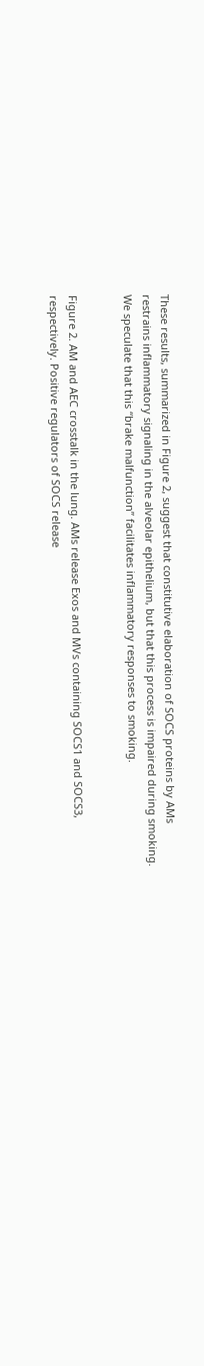These results, summarized in Figure 2, suggest that constitutive elaboration of SOCS proteins by AMs restrains inflammatory signaling in the alveolar epithelium, but that this process is impaired during smoking. We speculate that this “brake malfunction” facilitates inflammatory responses to smoking.


Figure 2. AM and AEC crosstalk in the lung. AMs release Exos and MVs containing SOCS1 and SOCS3, respectively. Positive regulators of SOCS release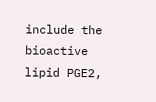include the bioactive lipid PGE2,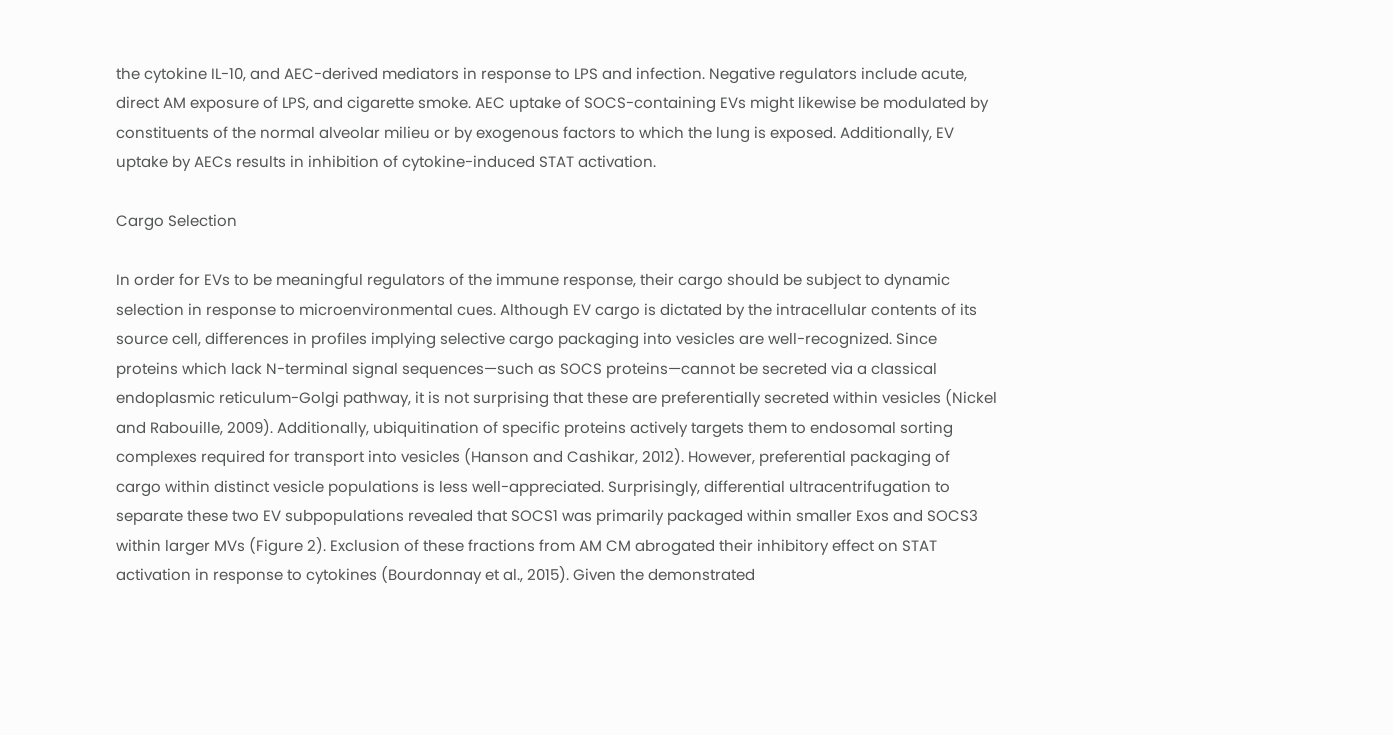the cytokine IL-10, and AEC-derived mediators in response to LPS and infection. Negative regulators include acute, direct AM exposure of LPS, and cigarette smoke. AEC uptake of SOCS-containing EVs might likewise be modulated by constituents of the normal alveolar milieu or by exogenous factors to which the lung is exposed. Additionally, EV uptake by AECs results in inhibition of cytokine-induced STAT activation.

Cargo Selection

In order for EVs to be meaningful regulators of the immune response, their cargo should be subject to dynamic selection in response to microenvironmental cues. Although EV cargo is dictated by the intracellular contents of its source cell, differences in profiles implying selective cargo packaging into vesicles are well-recognized. Since proteins which lack N-terminal signal sequences—such as SOCS proteins—cannot be secreted via a classical endoplasmic reticulum-Golgi pathway, it is not surprising that these are preferentially secreted within vesicles (Nickel and Rabouille, 2009). Additionally, ubiquitination of specific proteins actively targets them to endosomal sorting complexes required for transport into vesicles (Hanson and Cashikar, 2012). However, preferential packaging of cargo within distinct vesicle populations is less well-appreciated. Surprisingly, differential ultracentrifugation to separate these two EV subpopulations revealed that SOCS1 was primarily packaged within smaller Exos and SOCS3 within larger MVs (Figure 2). Exclusion of these fractions from AM CM abrogated their inhibitory effect on STAT activation in response to cytokines (Bourdonnay et al., 2015). Given the demonstrated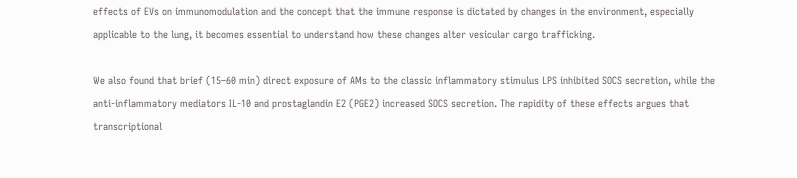effects of EVs on immunomodulation and the concept that the immune response is dictated by changes in the environment, especially applicable to the lung, it becomes essential to understand how these changes alter vesicular cargo trafficking.

We also found that brief (15–60 min) direct exposure of AMs to the classic inflammatory stimulus LPS inhibited SOCS secretion, while the anti-inflammatory mediators IL-10 and prostaglandin E2 (PGE2) increased SOCS secretion. The rapidity of these effects argues that transcriptional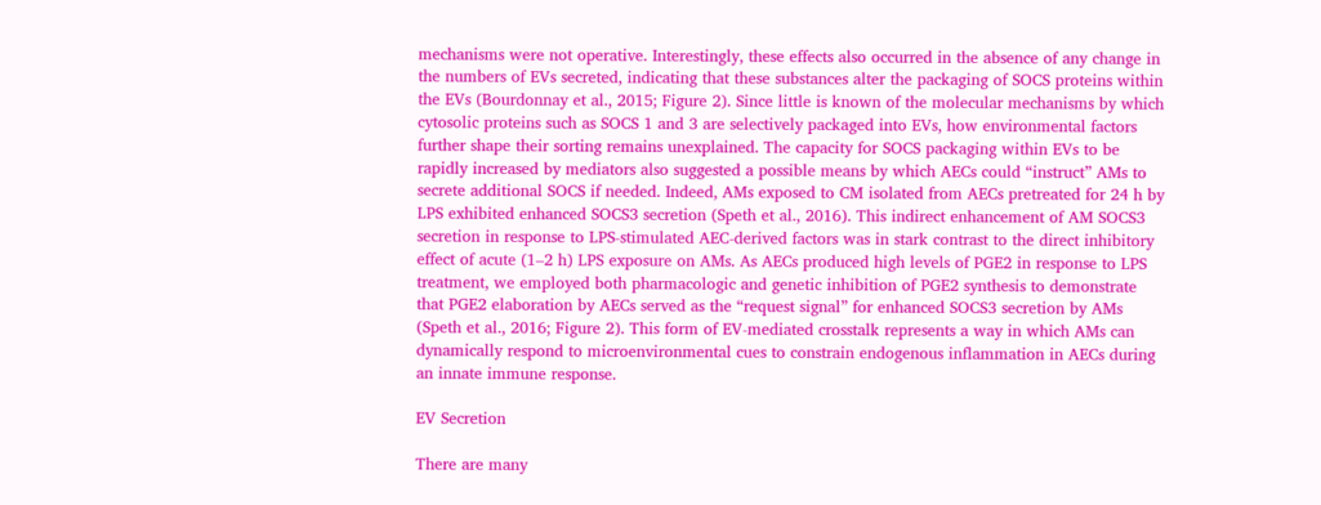mechanisms were not operative. Interestingly, these effects also occurred in the absence of any change in the numbers of EVs secreted, indicating that these substances alter the packaging of SOCS proteins within the EVs (Bourdonnay et al., 2015; Figure 2). Since little is known of the molecular mechanisms by which cytosolic proteins such as SOCS 1 and 3 are selectively packaged into EVs, how environmental factors further shape their sorting remains unexplained. The capacity for SOCS packaging within EVs to be rapidly increased by mediators also suggested a possible means by which AECs could “instruct” AMs to secrete additional SOCS if needed. Indeed, AMs exposed to CM isolated from AECs pretreated for 24 h by LPS exhibited enhanced SOCS3 secretion (Speth et al., 2016). This indirect enhancement of AM SOCS3 secretion in response to LPS-stimulated AEC-derived factors was in stark contrast to the direct inhibitory effect of acute (1–2 h) LPS exposure on AMs. As AECs produced high levels of PGE2 in response to LPS treatment, we employed both pharmacologic and genetic inhibition of PGE2 synthesis to demonstrate that PGE2 elaboration by AECs served as the “request signal” for enhanced SOCS3 secretion by AMs (Speth et al., 2016; Figure 2). This form of EV-mediated crosstalk represents a way in which AMs can dynamically respond to microenvironmental cues to constrain endogenous inflammation in AECs during an innate immune response.

EV Secretion

There are many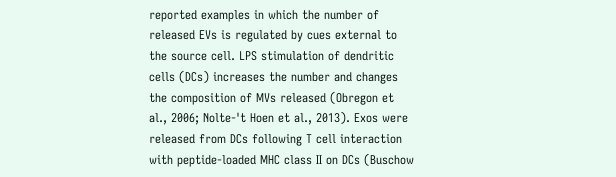reported examples in which the number of released EVs is regulated by cues external to the source cell. LPS stimulation of dendritic cells (DCs) increases the number and changes the composition of MVs released (Obregon et al., 2006; Nolte-'t Hoen et al., 2013). Exos were released from DCs following T cell interaction with peptide-loaded MHC class II on DCs (Buschow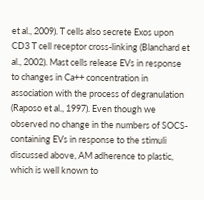et al., 2009). T cells also secrete Exos upon CD3 T cell receptor cross-linking (Blanchard et al., 2002). Mast cells release EVs in response to changes in Ca++ concentration in association with the process of degranulation (Raposo et al., 1997). Even though we observed no change in the numbers of SOCS-containing EVs in response to the stimuli discussed above, AM adherence to plastic, which is well known to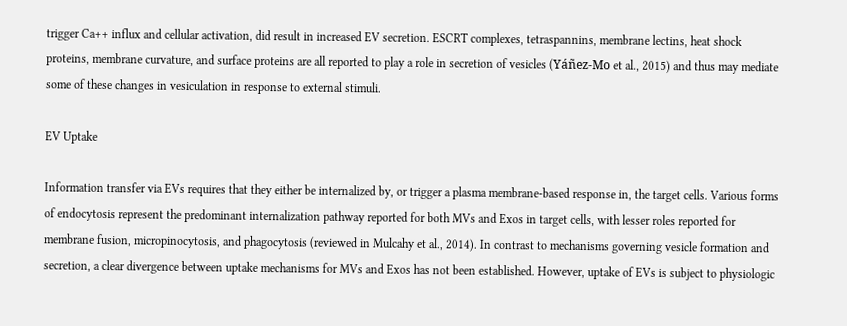trigger Ca++ influx and cellular activation, did result in increased EV secretion. ESCRT complexes, tetraspannins, membrane lectins, heat shock proteins, membrane curvature, and surface proteins are all reported to play a role in secretion of vesicles (Yáñez-Mo et al., 2015) and thus may mediate some of these changes in vesiculation in response to external stimuli.

EV Uptake

Information transfer via EVs requires that they either be internalized by, or trigger a plasma membrane-based response in, the target cells. Various forms of endocytosis represent the predominant internalization pathway reported for both MVs and Exos in target cells, with lesser roles reported for membrane fusion, micropinocytosis, and phagocytosis (reviewed in Mulcahy et al., 2014). In contrast to mechanisms governing vesicle formation and secretion, a clear divergence between uptake mechanisms for MVs and Exos has not been established. However, uptake of EVs is subject to physiologic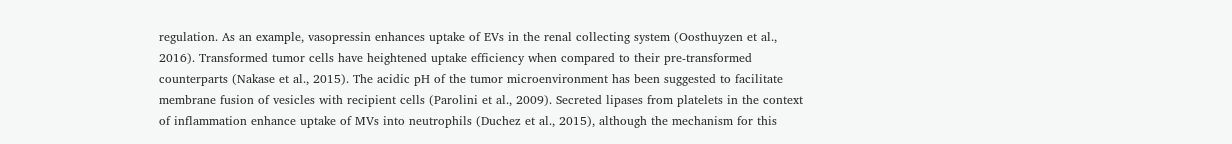regulation. As an example, vasopressin enhances uptake of EVs in the renal collecting system (Oosthuyzen et al., 2016). Transformed tumor cells have heightened uptake efficiency when compared to their pre-transformed counterparts (Nakase et al., 2015). The acidic pH of the tumor microenvironment has been suggested to facilitate membrane fusion of vesicles with recipient cells (Parolini et al., 2009). Secreted lipases from platelets in the context of inflammation enhance uptake of MVs into neutrophils (Duchez et al., 2015), although the mechanism for this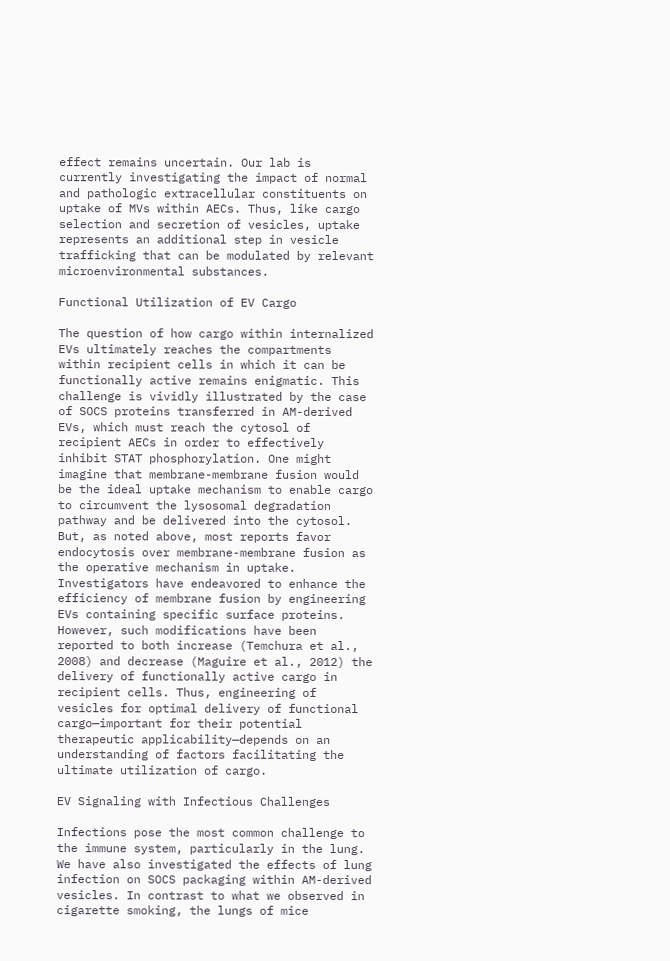effect remains uncertain. Our lab is currently investigating the impact of normal and pathologic extracellular constituents on uptake of MVs within AECs. Thus, like cargo selection and secretion of vesicles, uptake represents an additional step in vesicle trafficking that can be modulated by relevant microenvironmental substances.

Functional Utilization of EV Cargo

The question of how cargo within internalized EVs ultimately reaches the compartments within recipient cells in which it can be functionally active remains enigmatic. This challenge is vividly illustrated by the case of SOCS proteins transferred in AM-derived EVs, which must reach the cytosol of recipient AECs in order to effectively inhibit STAT phosphorylation. One might imagine that membrane-membrane fusion would be the ideal uptake mechanism to enable cargo to circumvent the lysosomal degradation pathway and be delivered into the cytosol. But, as noted above, most reports favor endocytosis over membrane-membrane fusion as the operative mechanism in uptake. Investigators have endeavored to enhance the efficiency of membrane fusion by engineering EVs containing specific surface proteins. However, such modifications have been reported to both increase (Temchura et al., 2008) and decrease (Maguire et al., 2012) the delivery of functionally active cargo in recipient cells. Thus, engineering of vesicles for optimal delivery of functional cargo—important for their potential therapeutic applicability—depends on an understanding of factors facilitating the ultimate utilization of cargo.

EV Signaling with Infectious Challenges

Infections pose the most common challenge to the immune system, particularly in the lung. We have also investigated the effects of lung infection on SOCS packaging within AM-derived vesicles. In contrast to what we observed in cigarette smoking, the lungs of mice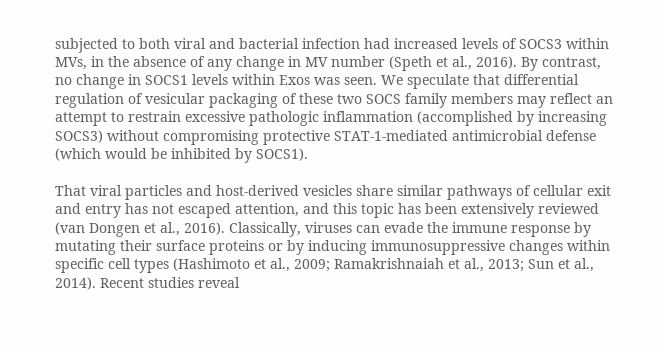subjected to both viral and bacterial infection had increased levels of SOCS3 within MVs, in the absence of any change in MV number (Speth et al., 2016). By contrast, no change in SOCS1 levels within Exos was seen. We speculate that differential regulation of vesicular packaging of these two SOCS family members may reflect an attempt to restrain excessive pathologic inflammation (accomplished by increasing SOCS3) without compromising protective STAT-1-mediated antimicrobial defense (which would be inhibited by SOCS1).

That viral particles and host-derived vesicles share similar pathways of cellular exit and entry has not escaped attention, and this topic has been extensively reviewed (van Dongen et al., 2016). Classically, viruses can evade the immune response by mutating their surface proteins or by inducing immunosuppressive changes within specific cell types (Hashimoto et al., 2009; Ramakrishnaiah et al., 2013; Sun et al., 2014). Recent studies reveal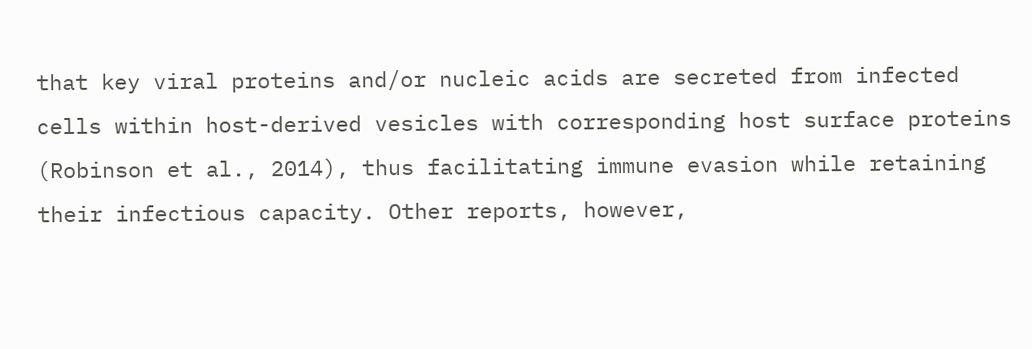that key viral proteins and/or nucleic acids are secreted from infected cells within host-derived vesicles with corresponding host surface proteins (Robinson et al., 2014), thus facilitating immune evasion while retaining their infectious capacity. Other reports, however,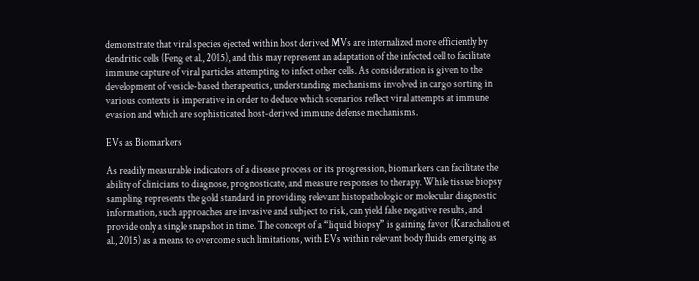demonstrate that viral species ejected within host derived MVs are internalized more efficiently by dendritic cells (Feng et al., 2015), and this may represent an adaptation of the infected cell to facilitate immune capture of viral particles attempting to infect other cells. As consideration is given to the development of vesicle-based therapeutics, understanding mechanisms involved in cargo sorting in various contexts is imperative in order to deduce which scenarios reflect viral attempts at immune evasion and which are sophisticated host-derived immune defense mechanisms.

EVs as Biomarkers

As readily measurable indicators of a disease process or its progression, biomarkers can facilitate the ability of clinicians to diagnose, prognosticate, and measure responses to therapy. While tissue biopsy sampling represents the gold standard in providing relevant histopathologic or molecular diagnostic information, such approaches are invasive and subject to risk, can yield false negative results, and provide only a single snapshot in time. The concept of a “liquid biopsy” is gaining favor (Karachaliou et al., 2015) as a means to overcome such limitations, with EVs within relevant body fluids emerging as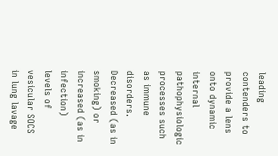leading contenders to provide a lens onto dynamic internal pathophysiologic processes such as immune disorders. Decreased (as in smoking) or increased (as in infection) levels of vesicular SOCS in lung lavage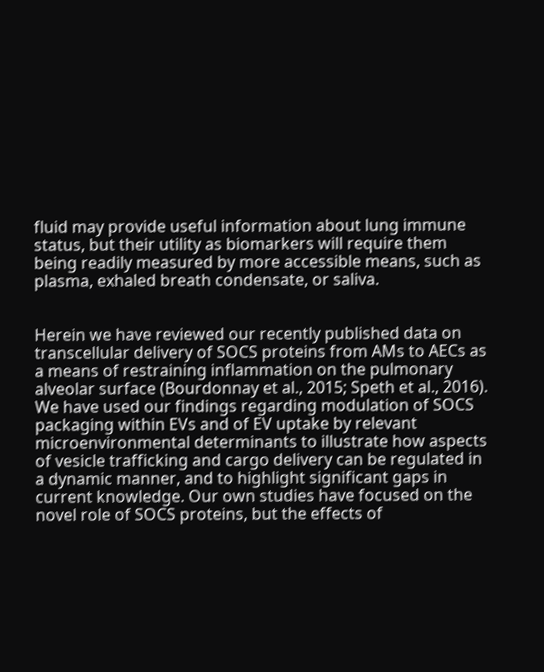fluid may provide useful information about lung immune status, but their utility as biomarkers will require them being readily measured by more accessible means, such as plasma, exhaled breath condensate, or saliva.


Herein we have reviewed our recently published data on transcellular delivery of SOCS proteins from AMs to AECs as a means of restraining inflammation on the pulmonary alveolar surface (Bourdonnay et al., 2015; Speth et al., 2016). We have used our findings regarding modulation of SOCS packaging within EVs and of EV uptake by relevant microenvironmental determinants to illustrate how aspects of vesicle trafficking and cargo delivery can be regulated in a dynamic manner, and to highlight significant gaps in current knowledge. Our own studies have focused on the novel role of SOCS proteins, but the effects of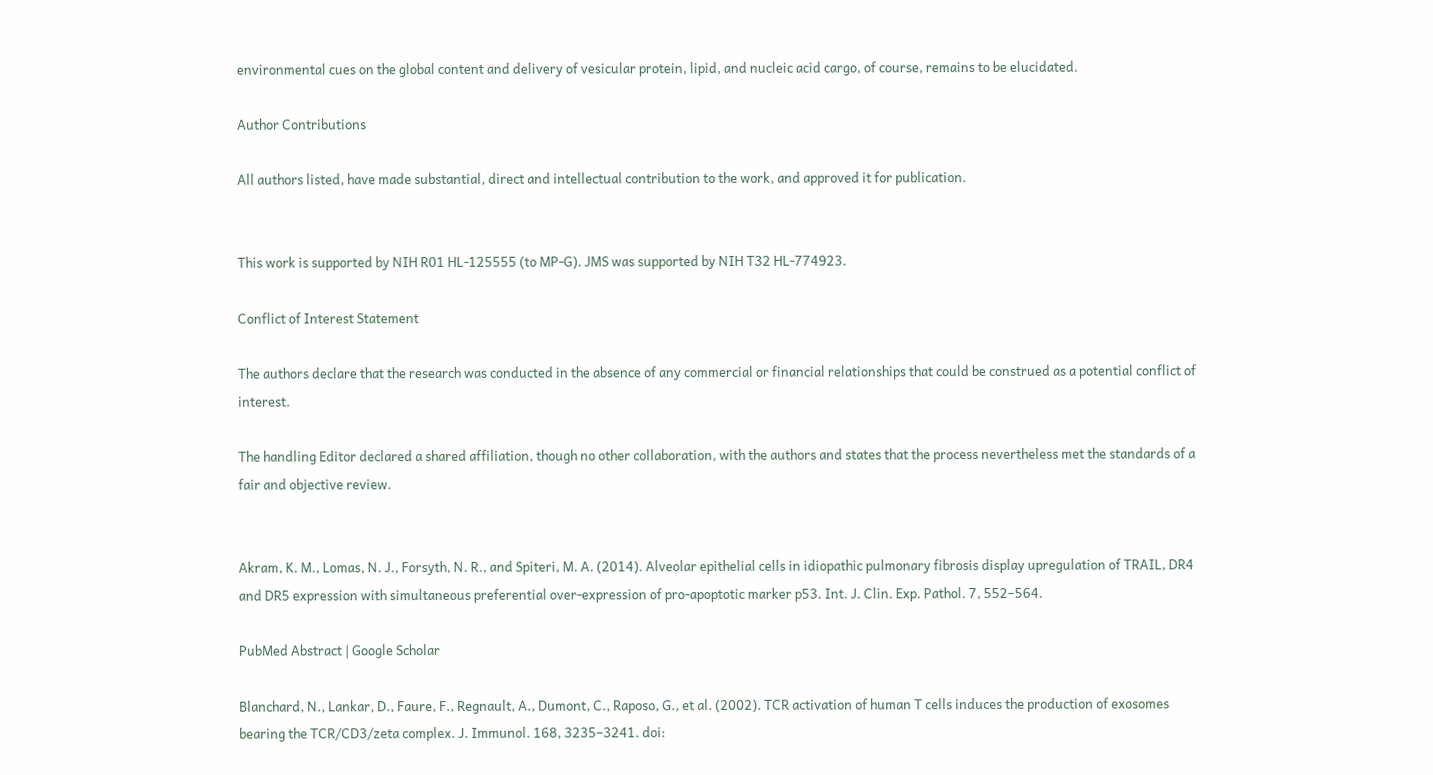environmental cues on the global content and delivery of vesicular protein, lipid, and nucleic acid cargo, of course, remains to be elucidated.

Author Contributions

All authors listed, have made substantial, direct and intellectual contribution to the work, and approved it for publication.


This work is supported by NIH R01 HL-125555 (to MP-G). JMS was supported by NIH T32 HL-774923.

Conflict of Interest Statement

The authors declare that the research was conducted in the absence of any commercial or financial relationships that could be construed as a potential conflict of interest.

The handling Editor declared a shared affiliation, though no other collaboration, with the authors and states that the process nevertheless met the standards of a fair and objective review.


Akram, K. M., Lomas, N. J., Forsyth, N. R., and Spiteri, M. A. (2014). Alveolar epithelial cells in idiopathic pulmonary fibrosis display upregulation of TRAIL, DR4 and DR5 expression with simultaneous preferential over-expression of pro-apoptotic marker p53. Int. J. Clin. Exp. Pathol. 7, 552–564.

PubMed Abstract | Google Scholar

Blanchard, N., Lankar, D., Faure, F., Regnault, A., Dumont, C., Raposo, G., et al. (2002). TCR activation of human T cells induces the production of exosomes bearing the TCR/CD3/zeta complex. J. Immunol. 168, 3235–3241. doi: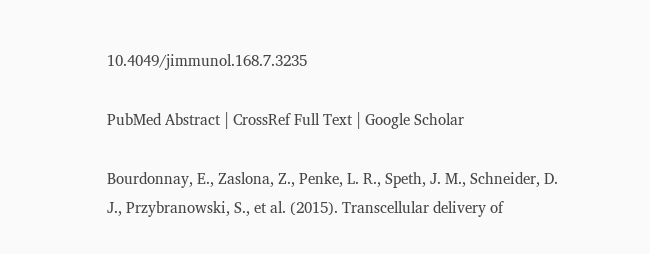10.4049/jimmunol.168.7.3235

PubMed Abstract | CrossRef Full Text | Google Scholar

Bourdonnay, E., Zaslona, Z., Penke, L. R., Speth, J. M., Schneider, D. J., Przybranowski, S., et al. (2015). Transcellular delivery of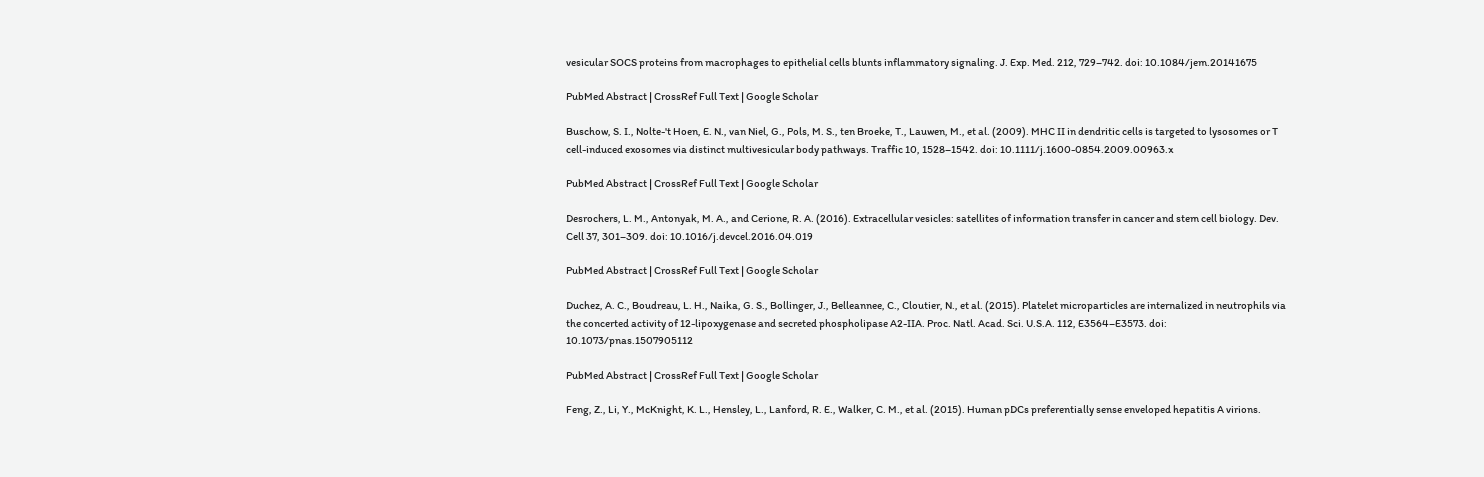vesicular SOCS proteins from macrophages to epithelial cells blunts inflammatory signaling. J. Exp. Med. 212, 729–742. doi: 10.1084/jem.20141675

PubMed Abstract | CrossRef Full Text | Google Scholar

Buschow, S. I., Nolte-'t Hoen, E. N., van Niel, G., Pols, M. S., ten Broeke, T., Lauwen, M., et al. (2009). MHC II in dendritic cells is targeted to lysosomes or T cell-induced exosomes via distinct multivesicular body pathways. Traffic 10, 1528–1542. doi: 10.1111/j.1600-0854.2009.00963.x

PubMed Abstract | CrossRef Full Text | Google Scholar

Desrochers, L. M., Antonyak, M. A., and Cerione, R. A. (2016). Extracellular vesicles: satellites of information transfer in cancer and stem cell biology. Dev. Cell 37, 301–309. doi: 10.1016/j.devcel.2016.04.019

PubMed Abstract | CrossRef Full Text | Google Scholar

Duchez, A. C., Boudreau, L. H., Naika, G. S., Bollinger, J., Belleannee, C., Cloutier, N., et al. (2015). Platelet microparticles are internalized in neutrophils via the concerted activity of 12-lipoxygenase and secreted phospholipase A2-IIA. Proc. Natl. Acad. Sci. U.S.A. 112, E3564–E3573. doi: 10.1073/pnas.1507905112

PubMed Abstract | CrossRef Full Text | Google Scholar

Feng, Z., Li, Y., McKnight, K. L., Hensley, L., Lanford, R. E., Walker, C. M., et al. (2015). Human pDCs preferentially sense enveloped hepatitis A virions.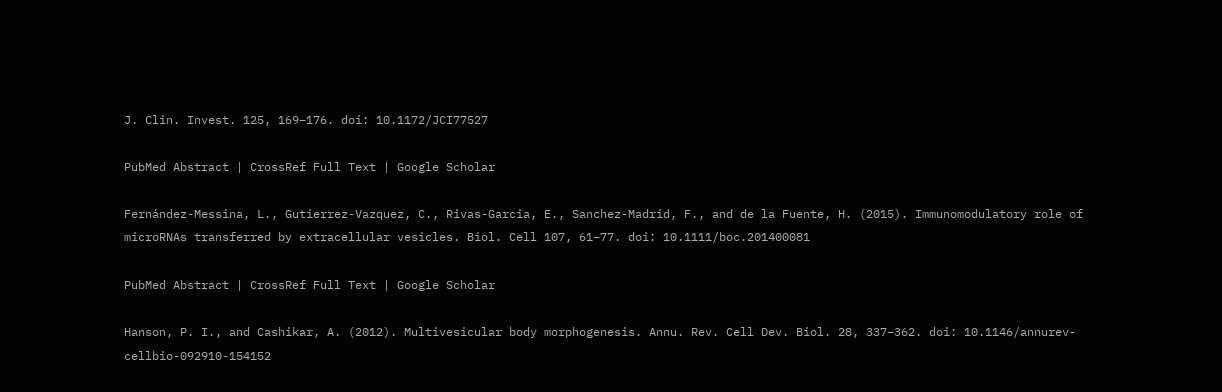J. Clin. Invest. 125, 169–176. doi: 10.1172/JCI77527

PubMed Abstract | CrossRef Full Text | Google Scholar

Fernández-Messina, L., Gutierrez-Vazquez, C., Rivas-Garcia, E., Sanchez-Madrid, F., and de la Fuente, H. (2015). Immunomodulatory role of microRNAs transferred by extracellular vesicles. Biol. Cell 107, 61–77. doi: 10.1111/boc.201400081

PubMed Abstract | CrossRef Full Text | Google Scholar

Hanson, P. I., and Cashikar, A. (2012). Multivesicular body morphogenesis. Annu. Rev. Cell Dev. Biol. 28, 337–362. doi: 10.1146/annurev-cellbio-092910-154152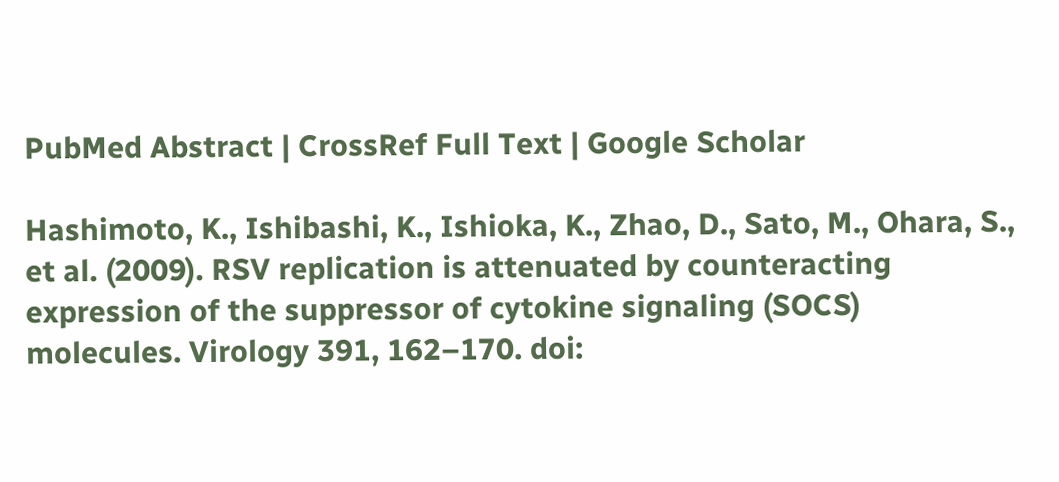PubMed Abstract | CrossRef Full Text | Google Scholar

Hashimoto, K., Ishibashi, K., Ishioka, K., Zhao, D., Sato, M., Ohara, S., et al. (2009). RSV replication is attenuated by counteracting expression of the suppressor of cytokine signaling (SOCS) molecules. Virology 391, 162–170. doi: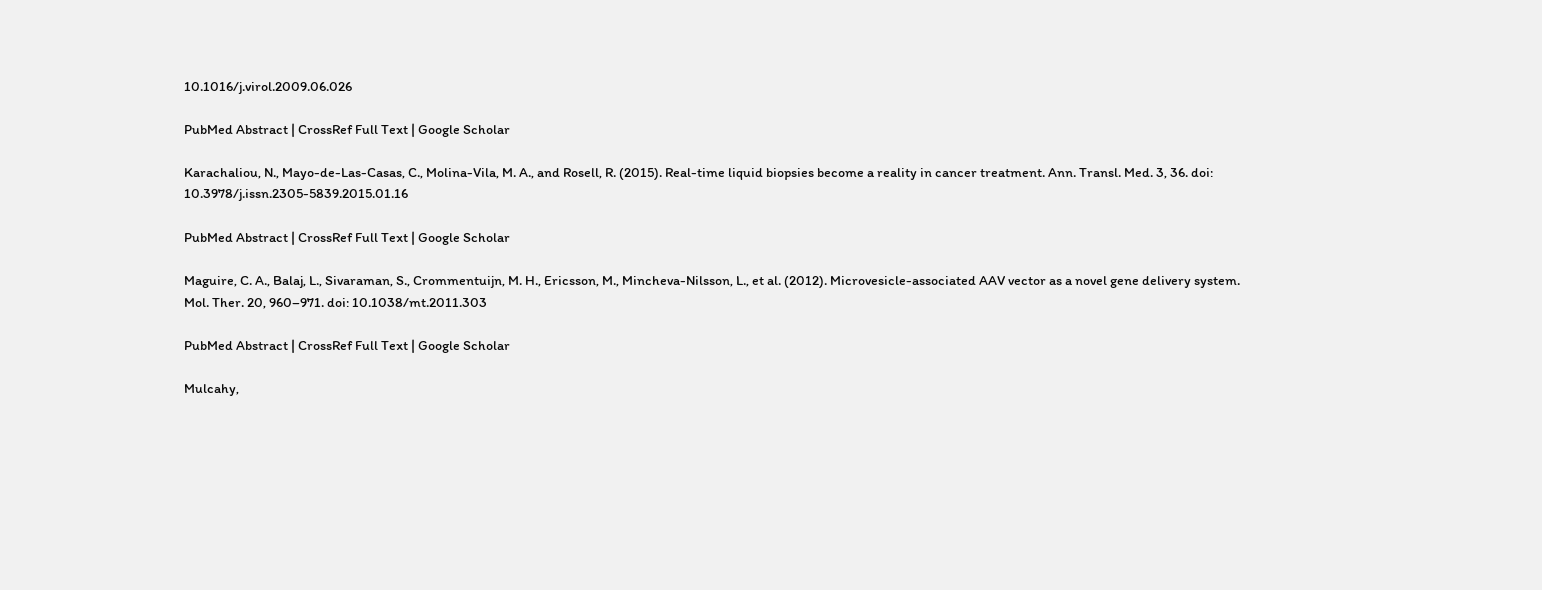10.1016/j.virol.2009.06.026

PubMed Abstract | CrossRef Full Text | Google Scholar

Karachaliou, N., Mayo-de-Las-Casas, C., Molina-Vila, M. A., and Rosell, R. (2015). Real-time liquid biopsies become a reality in cancer treatment. Ann. Transl. Med. 3, 36. doi: 10.3978/j.issn.2305-5839.2015.01.16

PubMed Abstract | CrossRef Full Text | Google Scholar

Maguire, C. A., Balaj, L., Sivaraman, S., Crommentuijn, M. H., Ericsson, M., Mincheva-Nilsson, L., et al. (2012). Microvesicle-associated AAV vector as a novel gene delivery system. Mol. Ther. 20, 960–971. doi: 10.1038/mt.2011.303

PubMed Abstract | CrossRef Full Text | Google Scholar

Mulcahy,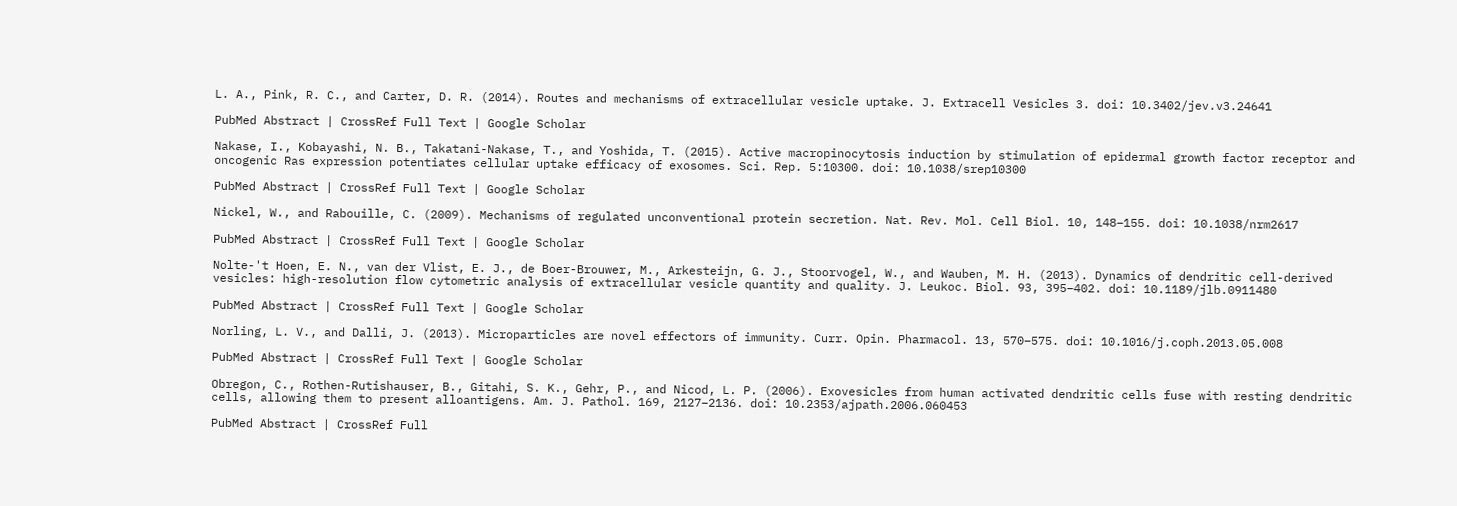L. A., Pink, R. C., and Carter, D. R. (2014). Routes and mechanisms of extracellular vesicle uptake. J. Extracell Vesicles 3. doi: 10.3402/jev.v3.24641

PubMed Abstract | CrossRef Full Text | Google Scholar

Nakase, I., Kobayashi, N. B., Takatani-Nakase, T., and Yoshida, T. (2015). Active macropinocytosis induction by stimulation of epidermal growth factor receptor and oncogenic Ras expression potentiates cellular uptake efficacy of exosomes. Sci. Rep. 5:10300. doi: 10.1038/srep10300

PubMed Abstract | CrossRef Full Text | Google Scholar

Nickel, W., and Rabouille, C. (2009). Mechanisms of regulated unconventional protein secretion. Nat. Rev. Mol. Cell Biol. 10, 148–155. doi: 10.1038/nrm2617

PubMed Abstract | CrossRef Full Text | Google Scholar

Nolte-'t Hoen, E. N., van der Vlist, E. J., de Boer-Brouwer, M., Arkesteijn, G. J., Stoorvogel, W., and Wauben, M. H. (2013). Dynamics of dendritic cell-derived vesicles: high-resolution flow cytometric analysis of extracellular vesicle quantity and quality. J. Leukoc. Biol. 93, 395–402. doi: 10.1189/jlb.0911480

PubMed Abstract | CrossRef Full Text | Google Scholar

Norling, L. V., and Dalli, J. (2013). Microparticles are novel effectors of immunity. Curr. Opin. Pharmacol. 13, 570–575. doi: 10.1016/j.coph.2013.05.008

PubMed Abstract | CrossRef Full Text | Google Scholar

Obregon, C., Rothen-Rutishauser, B., Gitahi, S. K., Gehr, P., and Nicod, L. P. (2006). Exovesicles from human activated dendritic cells fuse with resting dendritic cells, allowing them to present alloantigens. Am. J. Pathol. 169, 2127–2136. doi: 10.2353/ajpath.2006.060453

PubMed Abstract | CrossRef Full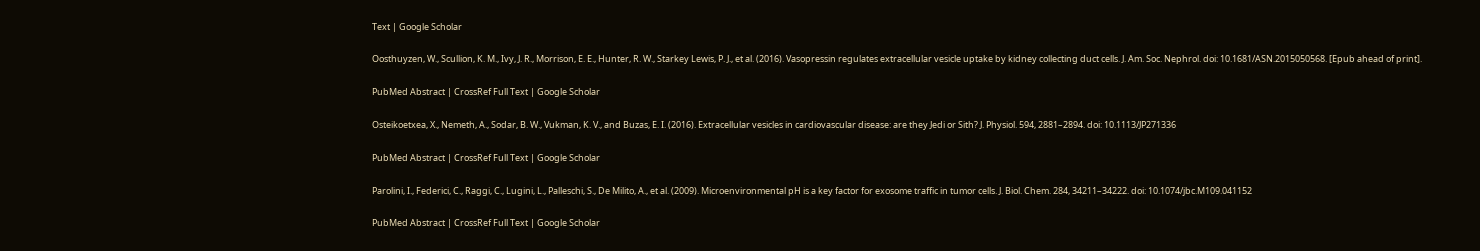Text | Google Scholar

Oosthuyzen, W., Scullion, K. M., Ivy, J. R., Morrison, E. E., Hunter, R. W., Starkey Lewis, P. J., et al. (2016). Vasopressin regulates extracellular vesicle uptake by kidney collecting duct cells. J. Am. Soc. Nephrol. doi: 10.1681/ASN.2015050568. [Epub ahead of print].

PubMed Abstract | CrossRef Full Text | Google Scholar

Osteikoetxea, X., Nemeth, A., Sodar, B. W., Vukman, K. V., and Buzas, E. I. (2016). Extracellular vesicles in cardiovascular disease: are they Jedi or Sith? J. Physiol. 594, 2881–2894. doi: 10.1113/JP271336

PubMed Abstract | CrossRef Full Text | Google Scholar

Parolini, I., Federici, C., Raggi, C., Lugini, L., Palleschi, S., De Milito, A., et al. (2009). Microenvironmental pH is a key factor for exosome traffic in tumor cells. J. Biol. Chem. 284, 34211–34222. doi: 10.1074/jbc.M109.041152

PubMed Abstract | CrossRef Full Text | Google Scholar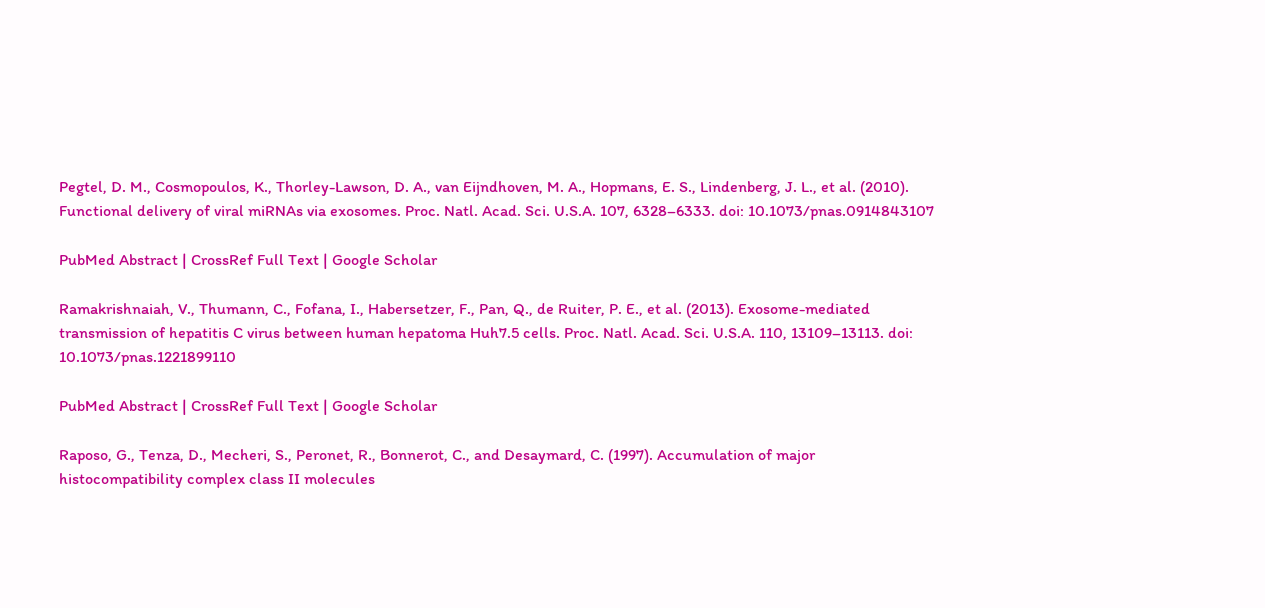Pegtel, D. M., Cosmopoulos, K., Thorley-Lawson, D. A., van Eijndhoven, M. A., Hopmans, E. S., Lindenberg, J. L., et al. (2010). Functional delivery of viral miRNAs via exosomes. Proc. Natl. Acad. Sci. U.S.A. 107, 6328–6333. doi: 10.1073/pnas.0914843107

PubMed Abstract | CrossRef Full Text | Google Scholar

Ramakrishnaiah, V., Thumann, C., Fofana, I., Habersetzer, F., Pan, Q., de Ruiter, P. E., et al. (2013). Exosome-mediated transmission of hepatitis C virus between human hepatoma Huh7.5 cells. Proc. Natl. Acad. Sci. U.S.A. 110, 13109–13113. doi: 10.1073/pnas.1221899110

PubMed Abstract | CrossRef Full Text | Google Scholar

Raposo, G., Tenza, D., Mecheri, S., Peronet, R., Bonnerot, C., and Desaymard, C. (1997). Accumulation of major histocompatibility complex class II molecules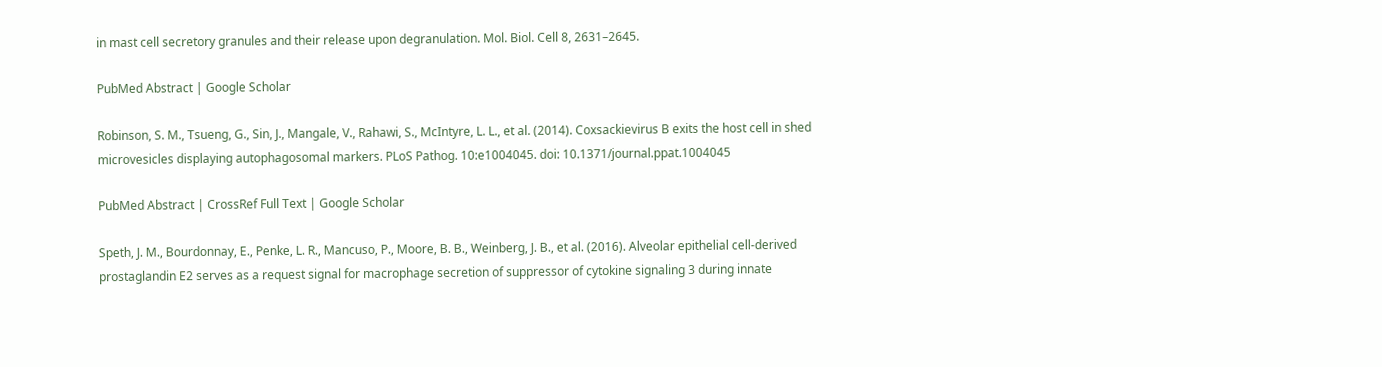in mast cell secretory granules and their release upon degranulation. Mol. Biol. Cell 8, 2631–2645.

PubMed Abstract | Google Scholar

Robinson, S. M., Tsueng, G., Sin, J., Mangale, V., Rahawi, S., McIntyre, L. L., et al. (2014). Coxsackievirus B exits the host cell in shed microvesicles displaying autophagosomal markers. PLoS Pathog. 10:e1004045. doi: 10.1371/journal.ppat.1004045

PubMed Abstract | CrossRef Full Text | Google Scholar

Speth, J. M., Bourdonnay, E., Penke, L. R., Mancuso, P., Moore, B. B., Weinberg, J. B., et al. (2016). Alveolar epithelial cell-derived prostaglandin E2 serves as a request signal for macrophage secretion of suppressor of cytokine signaling 3 during innate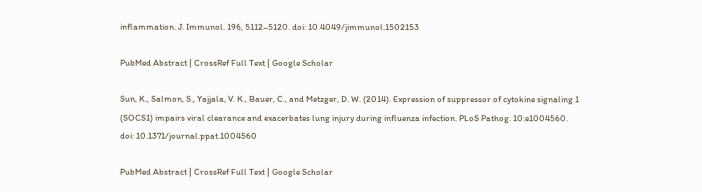inflammation. J. Immunol. 196, 5112–5120. doi: 10.4049/jimmunol.1502153

PubMed Abstract | CrossRef Full Text | Google Scholar

Sun, K., Salmon, S., Yajjala, V. K., Bauer, C., and Metzger, D. W. (2014). Expression of suppressor of cytokine signaling 1 (SOCS1) impairs viral clearance and exacerbates lung injury during influenza infection. PLoS Pathog. 10:e1004560. doi: 10.1371/journal.ppat.1004560

PubMed Abstract | CrossRef Full Text | Google Scholar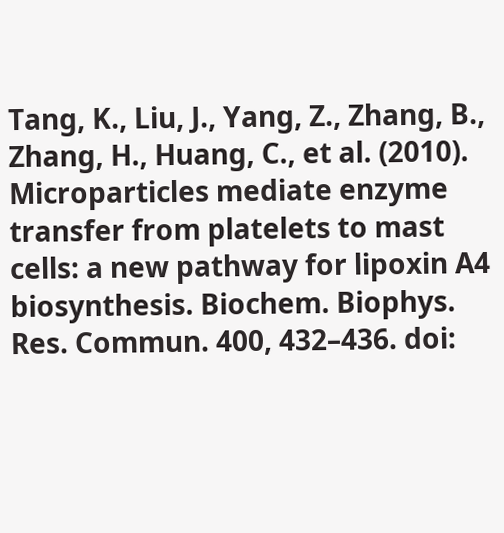Tang, K., Liu, J., Yang, Z., Zhang, B., Zhang, H., Huang, C., et al. (2010). Microparticles mediate enzyme transfer from platelets to mast cells: a new pathway for lipoxin A4 biosynthesis. Biochem. Biophys. Res. Commun. 400, 432–436. doi: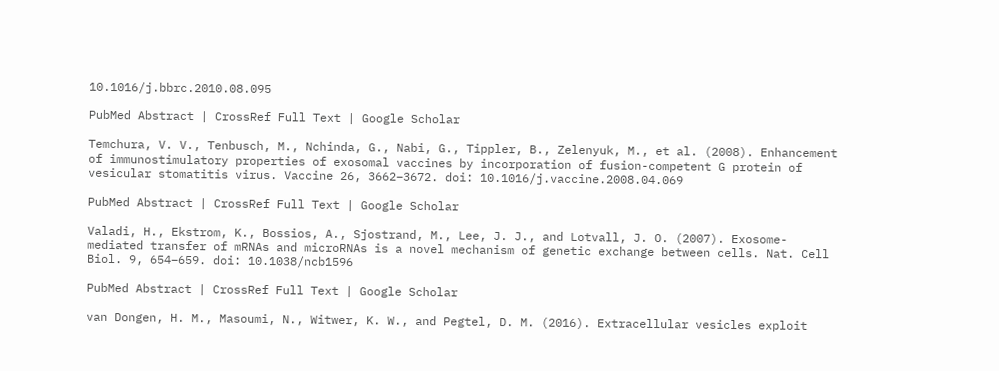10.1016/j.bbrc.2010.08.095

PubMed Abstract | CrossRef Full Text | Google Scholar

Temchura, V. V., Tenbusch, M., Nchinda, G., Nabi, G., Tippler, B., Zelenyuk, M., et al. (2008). Enhancement of immunostimulatory properties of exosomal vaccines by incorporation of fusion-competent G protein of vesicular stomatitis virus. Vaccine 26, 3662–3672. doi: 10.1016/j.vaccine.2008.04.069

PubMed Abstract | CrossRef Full Text | Google Scholar

Valadi, H., Ekstrom, K., Bossios, A., Sjostrand, M., Lee, J. J., and Lotvall, J. O. (2007). Exosome-mediated transfer of mRNAs and microRNAs is a novel mechanism of genetic exchange between cells. Nat. Cell Biol. 9, 654–659. doi: 10.1038/ncb1596

PubMed Abstract | CrossRef Full Text | Google Scholar

van Dongen, H. M., Masoumi, N., Witwer, K. W., and Pegtel, D. M. (2016). Extracellular vesicles exploit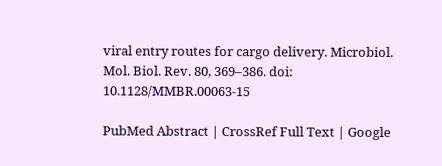viral entry routes for cargo delivery. Microbiol. Mol. Biol. Rev. 80, 369–386. doi: 10.1128/MMBR.00063-15

PubMed Abstract | CrossRef Full Text | Google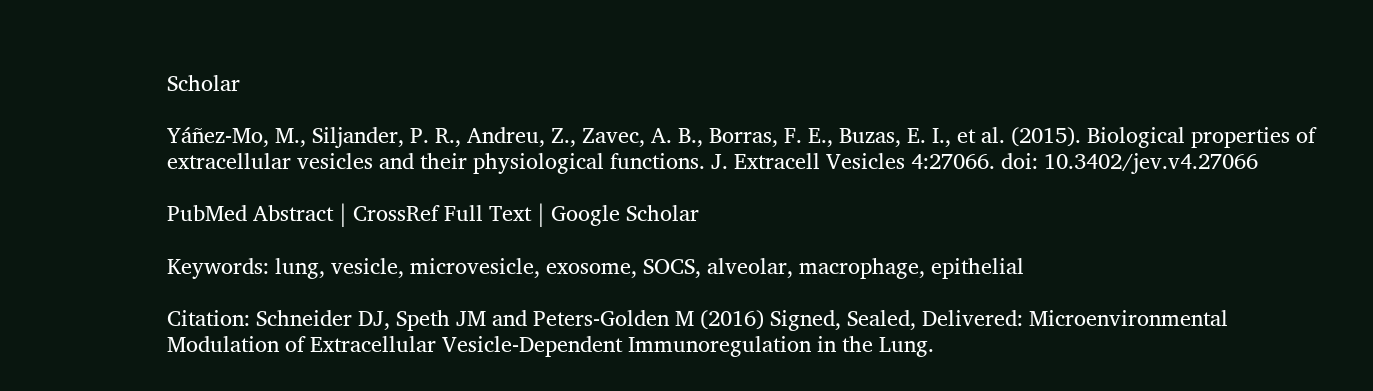Scholar

Yáñez-Mo, M., Siljander, P. R., Andreu, Z., Zavec, A. B., Borras, F. E., Buzas, E. I., et al. (2015). Biological properties of extracellular vesicles and their physiological functions. J. Extracell Vesicles 4:27066. doi: 10.3402/jev.v4.27066

PubMed Abstract | CrossRef Full Text | Google Scholar

Keywords: lung, vesicle, microvesicle, exosome, SOCS, alveolar, macrophage, epithelial

Citation: Schneider DJ, Speth JM and Peters-Golden M (2016) Signed, Sealed, Delivered: Microenvironmental Modulation of Extracellular Vesicle-Dependent Immunoregulation in the Lung.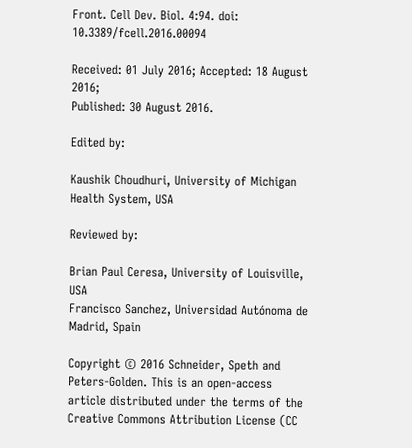Front. Cell Dev. Biol. 4:94. doi: 10.3389/fcell.2016.00094

Received: 01 July 2016; Accepted: 18 August 2016;
Published: 30 August 2016.

Edited by:

Kaushik Choudhuri, University of Michigan Health System, USA

Reviewed by:

Brian Paul Ceresa, University of Louisville, USA
Francisco Sanchez, Universidad Autónoma de Madrid, Spain

Copyright © 2016 Schneider, Speth and Peters-Golden. This is an open-access article distributed under the terms of the Creative Commons Attribution License (CC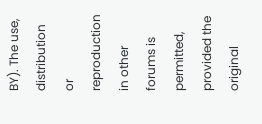BY). The use, distribution or reproduction in other forums is permitted, provided the original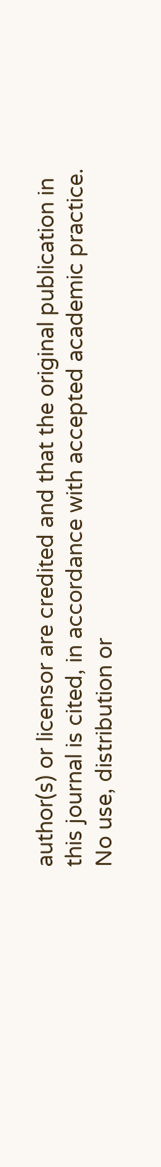author(s) or licensor are credited and that the original publication in this journal is cited, in accordance with accepted academic practice. No use, distribution or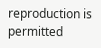reproduction is permitted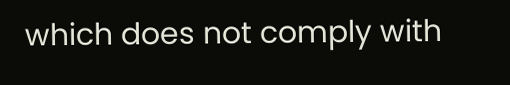which does not comply with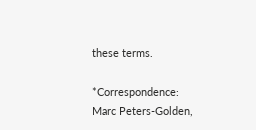these terms.

*Correspondence: Marc Peters-Golden,